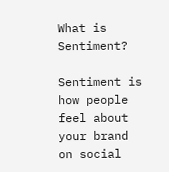What is Sentiment?

Sentiment is how people feel about your brand on social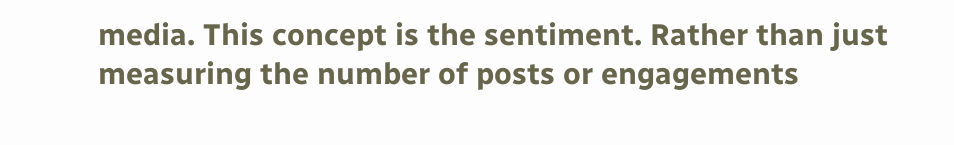media. This concept is the sentiment. Rather than just measuring the number of posts or engagements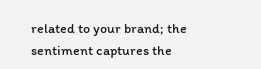related to your brand; the sentiment captures the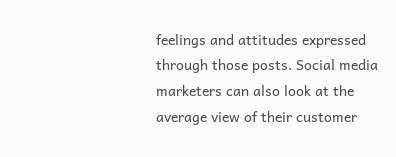feelings and attitudes expressed through those posts. Social media marketers can also look at the average view of their customer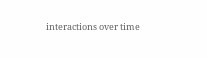interactions over time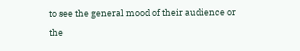to see the general mood of their audience or the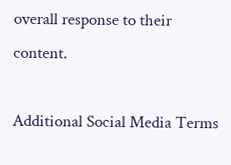overall response to their content.

Additional Social Media Terms